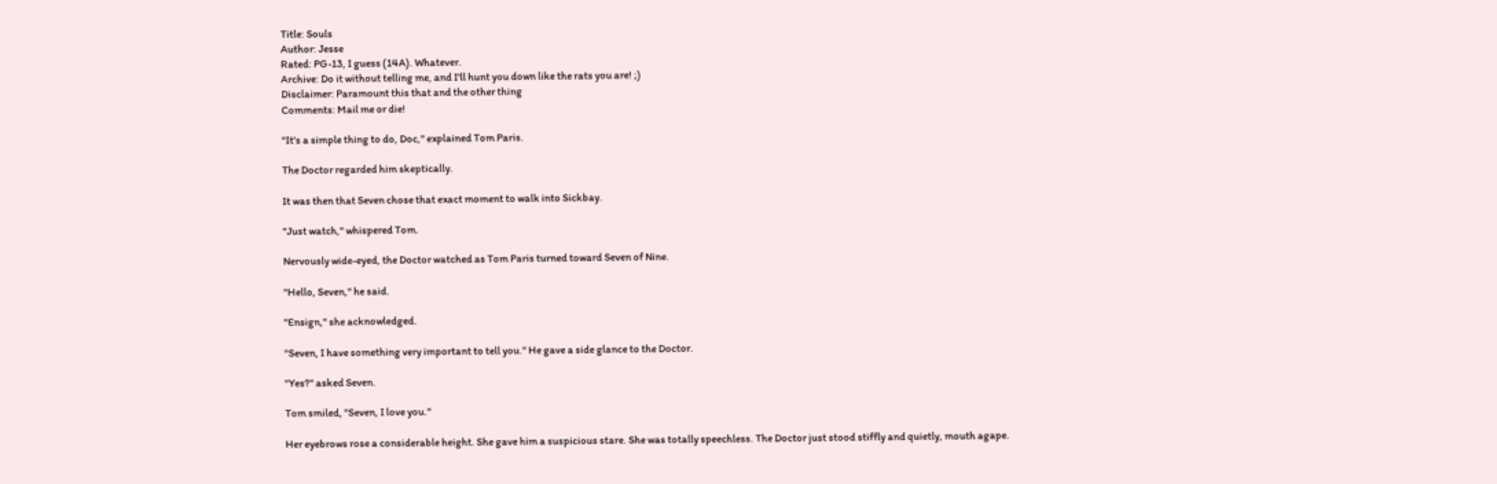Title: Souls
Author: Jesse
Rated: PG-13, I guess (14A). Whatever.
Archive: Do it without telling me, and I'll hunt you down like the rats you are! ;)
Disclaimer: Paramount this that and the other thing
Comments: Mail me or die!

"It's a simple thing to do, Doc," explained Tom Paris.

The Doctor regarded him skeptically.

It was then that Seven chose that exact moment to walk into Sickbay.

"Just watch," whispered Tom.

Nervously wide-eyed, the Doctor watched as Tom Paris turned toward Seven of Nine.

"Hello, Seven," he said.

"Ensign," she acknowledged.

"Seven, I have something very important to tell you." He gave a side glance to the Doctor.

"Yes?" asked Seven.

Tom smiled, "Seven, I love you."

Her eyebrows rose a considerable height. She gave him a suspicious stare. She was totally speechless. The Doctor just stood stiffly and quietly, mouth agape.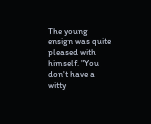The young ensign was quite pleased with himself. "You don't have a witty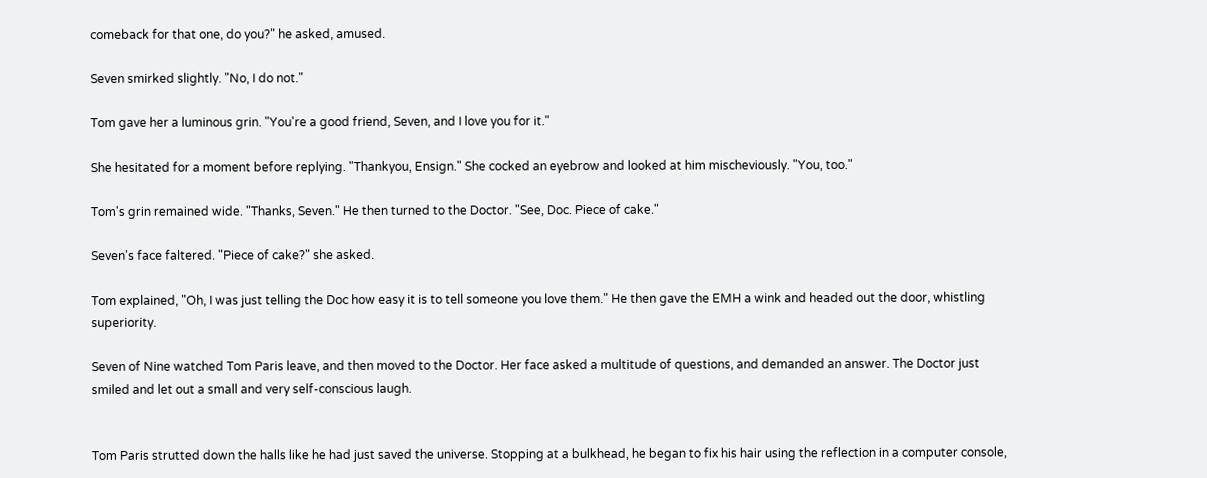comeback for that one, do you?" he asked, amused.

Seven smirked slightly. "No, I do not."

Tom gave her a luminous grin. "You're a good friend, Seven, and I love you for it."

She hesitated for a moment before replying. "Thankyou, Ensign." She cocked an eyebrow and looked at him mischeviously. "You, too."

Tom's grin remained wide. "Thanks, Seven." He then turned to the Doctor. "See, Doc. Piece of cake."

Seven's face faltered. "Piece of cake?" she asked.

Tom explained, "Oh, I was just telling the Doc how easy it is to tell someone you love them." He then gave the EMH a wink and headed out the door, whistling superiority.

Seven of Nine watched Tom Paris leave, and then moved to the Doctor. Her face asked a multitude of questions, and demanded an answer. The Doctor just smiled and let out a small and very self-conscious laugh.


Tom Paris strutted down the halls like he had just saved the universe. Stopping at a bulkhead, he began to fix his hair using the reflection in a computer console,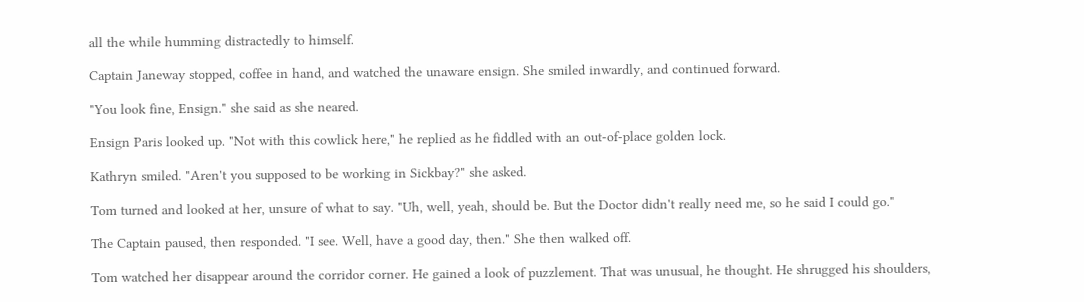all the while humming distractedly to himself.

Captain Janeway stopped, coffee in hand, and watched the unaware ensign. She smiled inwardly, and continued forward.

"You look fine, Ensign." she said as she neared.

Ensign Paris looked up. "Not with this cowlick here," he replied as he fiddled with an out-of-place golden lock.

Kathryn smiled. "Aren't you supposed to be working in Sickbay?" she asked.

Tom turned and looked at her, unsure of what to say. "Uh, well, yeah, should be. But the Doctor didn't really need me, so he said I could go."

The Captain paused, then responded. "I see. Well, have a good day, then." She then walked off.

Tom watched her disappear around the corridor corner. He gained a look of puzzlement. That was unusual, he thought. He shrugged his shoulders,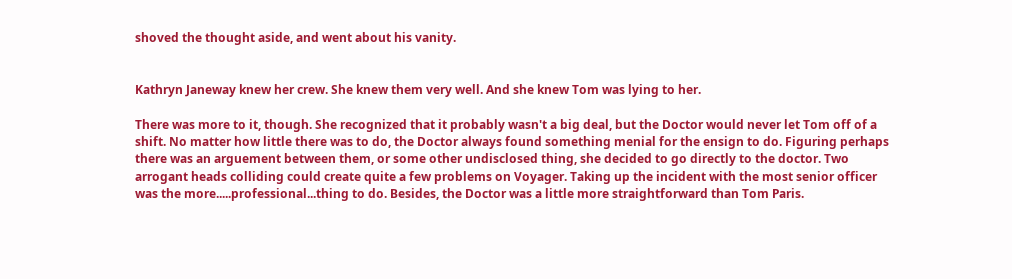shoved the thought aside, and went about his vanity.


Kathryn Janeway knew her crew. She knew them very well. And she knew Tom was lying to her.

There was more to it, though. She recognized that it probably wasn't a big deal, but the Doctor would never let Tom off of a shift. No matter how little there was to do, the Doctor always found something menial for the ensign to do. Figuring perhaps there was an arguement between them, or some other undisclosed thing, she decided to go directly to the doctor. Two arrogant heads colliding could create quite a few problems on Voyager. Taking up the incident with the most senior officer was the more.....professional...thing to do. Besides, the Doctor was a little more straightforward than Tom Paris.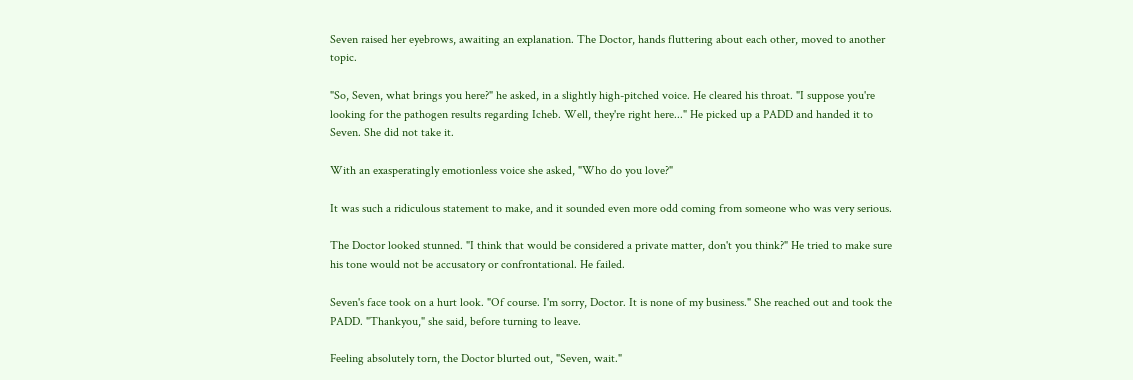Seven raised her eyebrows, awaiting an explanation. The Doctor, hands fluttering about each other, moved to another topic.

"So, Seven, what brings you here?" he asked, in a slightly high-pitched voice. He cleared his throat. "I suppose you're looking for the pathogen results regarding Icheb. Well, they're right here..." He picked up a PADD and handed it to Seven. She did not take it.

With an exasperatingly emotionless voice she asked, "Who do you love?"

It was such a ridiculous statement to make, and it sounded even more odd coming from someone who was very serious.

The Doctor looked stunned. "I think that would be considered a private matter, don't you think?" He tried to make sure his tone would not be accusatory or confrontational. He failed.

Seven's face took on a hurt look. "Of course. I'm sorry, Doctor. It is none of my business." She reached out and took the PADD. "Thankyou," she said, before turning to leave.

Feeling absolutely torn, the Doctor blurted out, "Seven, wait."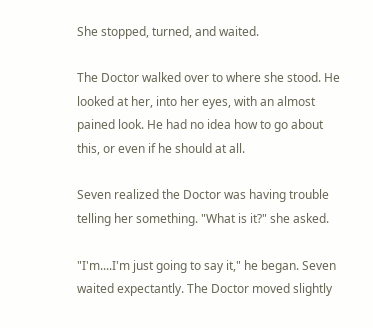She stopped, turned, and waited.

The Doctor walked over to where she stood. He looked at her, into her eyes, with an almost pained look. He had no idea how to go about this, or even if he should at all.

Seven realized the Doctor was having trouble telling her something. "What is it?" she asked.

"I'm....I'm just going to say it," he began. Seven waited expectantly. The Doctor moved slightly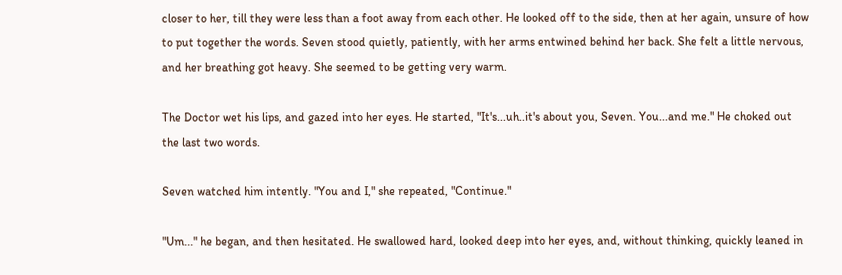closer to her, till they were less than a foot away from each other. He looked off to the side, then at her again, unsure of how to put together the words. Seven stood quietly, patiently, with her arms entwined behind her back. She felt a little nervous, and her breathing got heavy. She seemed to be getting very warm.

The Doctor wet his lips, and gazed into her eyes. He started, "It's...uh..it's about you, Seven. You...and me." He choked out the last two words.

Seven watched him intently. "You and I," she repeated, "Continue."

"Um..." he began, and then hesitated. He swallowed hard, looked deep into her eyes, and, without thinking, quickly leaned in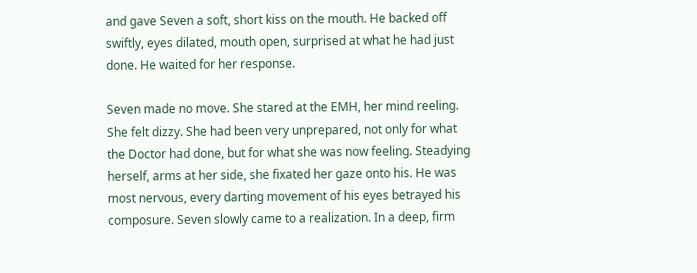and gave Seven a soft, short kiss on the mouth. He backed off swiftly, eyes dilated, mouth open, surprised at what he had just done. He waited for her response.

Seven made no move. She stared at the EMH, her mind reeling. She felt dizzy. She had been very unprepared, not only for what the Doctor had done, but for what she was now feeling. Steadying herself, arms at her side, she fixated her gaze onto his. He was most nervous, every darting movement of his eyes betrayed his composure. Seven slowly came to a realization. In a deep, firm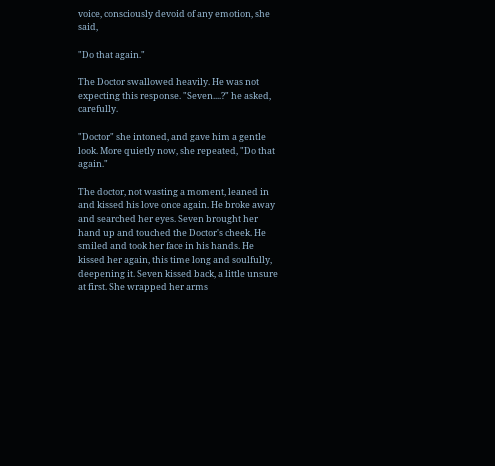voice, consciously devoid of any emotion, she said,

"Do that again."

The Doctor swallowed heavily. He was not expecting this response. "Seven....?" he asked, carefully.

"Doctor" she intoned, and gave him a gentle look. More quietly now, she repeated, "Do that again."

The doctor, not wasting a moment, leaned in and kissed his love once again. He broke away and searched her eyes. Seven brought her hand up and touched the Doctor's cheek. He smiled and took her face in his hands. He kissed her again, this time long and soulfully, deepening it. Seven kissed back, a little unsure at first. She wrapped her arms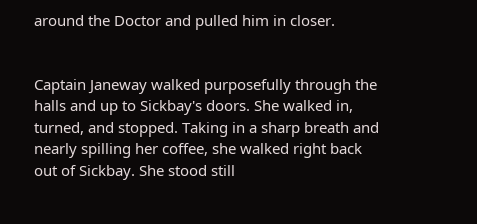around the Doctor and pulled him in closer.


Captain Janeway walked purposefully through the halls and up to Sickbay's doors. She walked in, turned, and stopped. Taking in a sharp breath and nearly spilling her coffee, she walked right back out of Sickbay. She stood still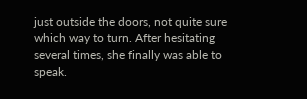just outside the doors, not quite sure which way to turn. After hesitating several times, she finally was able to speak.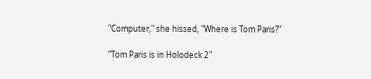"Computer," she hissed, "Where is Tom Paris?"

"Tom Paris is in Holodeck 2"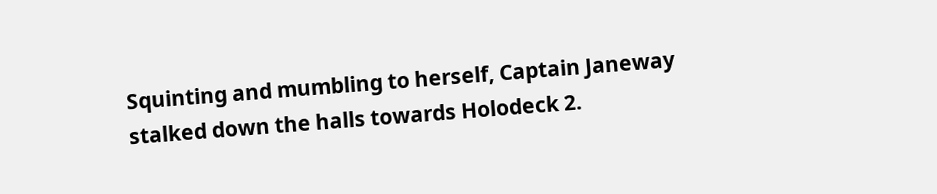Squinting and mumbling to herself, Captain Janeway stalked down the halls towards Holodeck 2.